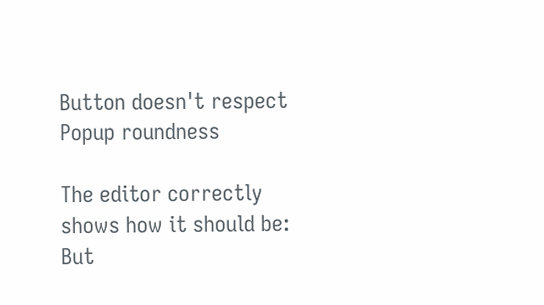Button doesn't respect Popup roundness

The editor correctly shows how it should be:
But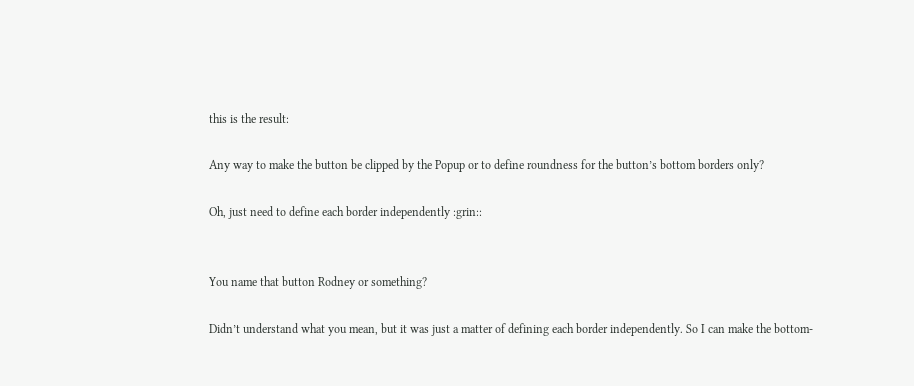this is the result:

Any way to make the button be clipped by the Popup or to define roundness for the button’s bottom borders only?

Oh, just need to define each border independently :grin::


You name that button Rodney or something?

Didn’t understand what you mean, but it was just a matter of defining each border independently. So I can make the bottom-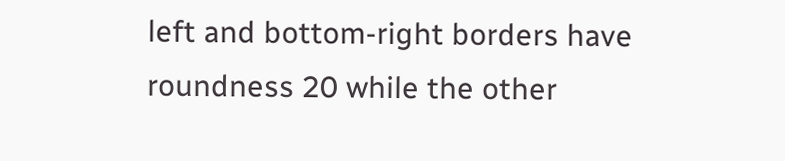left and bottom-right borders have roundness 20 while the other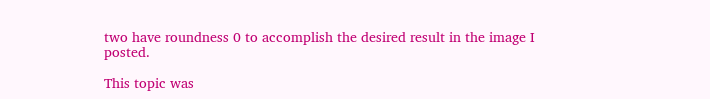two have roundness 0 to accomplish the desired result in the image I posted.

This topic was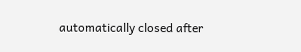automatically closed after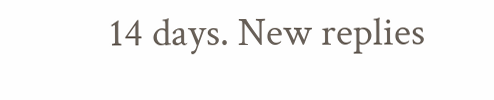14 days. New replies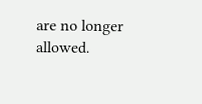are no longer allowed.